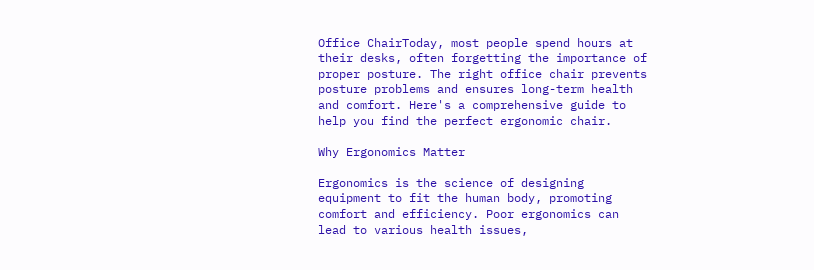Office ChairToday, most people spend hours at their desks, often forgetting the importance of proper posture. The right office chair prevents posture problems and ensures long-term health and comfort. Here's a comprehensive guide to help you find the perfect ergonomic chair.

Why Ergonomics Matter

Ergonomics is the science of designing equipment to fit the human body, promoting comfort and efficiency. Poor ergonomics can lead to various health issues,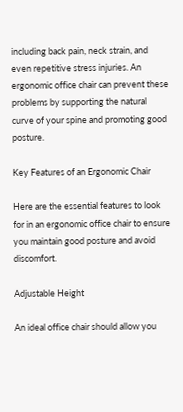including back pain, neck strain, and even repetitive stress injuries. An ergonomic office chair can prevent these problems by supporting the natural curve of your spine and promoting good posture.

Key Features of an Ergonomic Chair

Here are the essential features to look for in an ergonomic office chair to ensure you maintain good posture and avoid discomfort.

Adjustable Height

An ideal office chair should allow you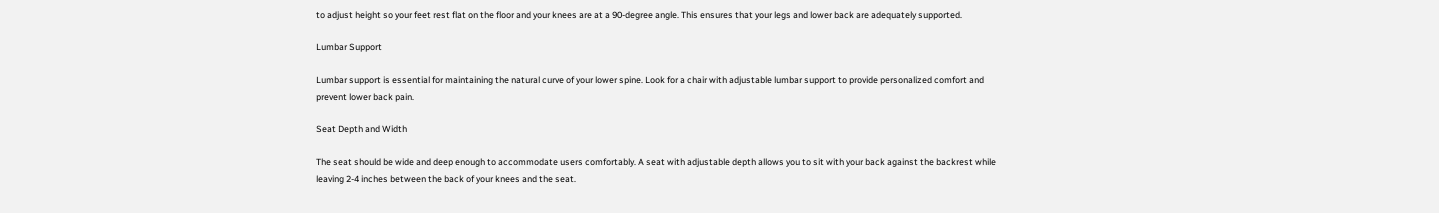to adjust height so your feet rest flat on the floor and your knees are at a 90-degree angle. This ensures that your legs and lower back are adequately supported.

Lumbar Support

Lumbar support is essential for maintaining the natural curve of your lower spine. Look for a chair with adjustable lumbar support to provide personalized comfort and prevent lower back pain.

Seat Depth and Width

The seat should be wide and deep enough to accommodate users comfortably. A seat with adjustable depth allows you to sit with your back against the backrest while leaving 2-4 inches between the back of your knees and the seat.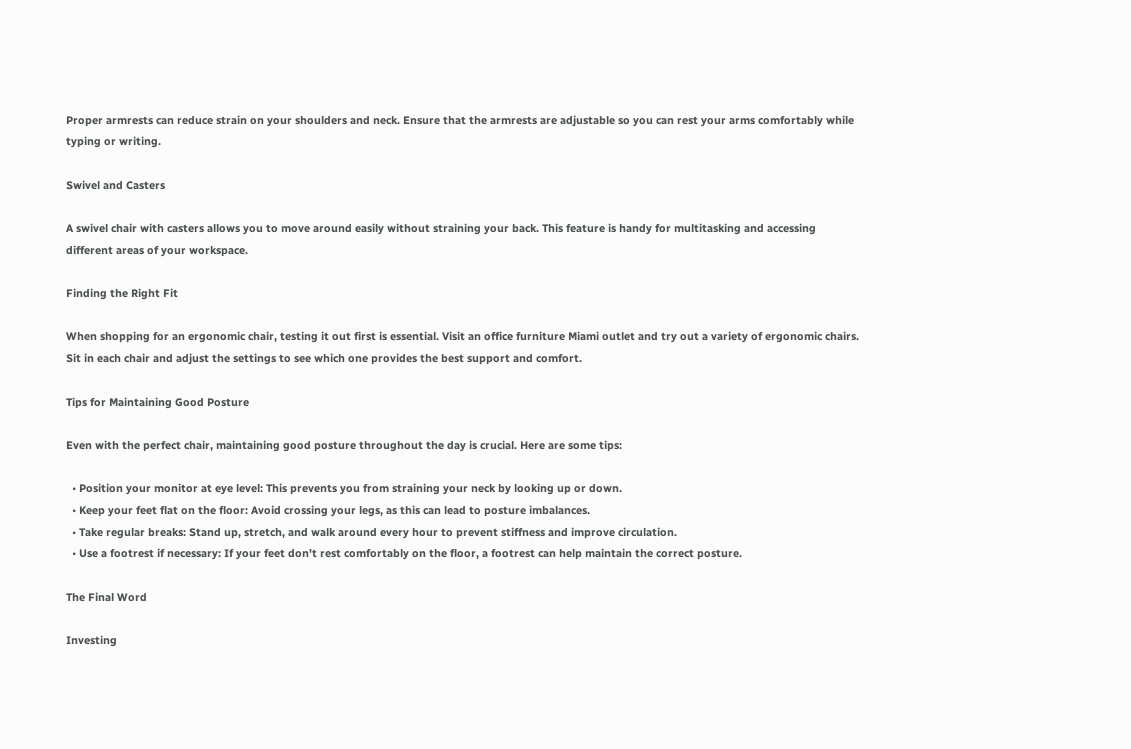Proper armrests can reduce strain on your shoulders and neck. Ensure that the armrests are adjustable so you can rest your arms comfortably while typing or writing.

Swivel and Casters

A swivel chair with casters allows you to move around easily without straining your back. This feature is handy for multitasking and accessing different areas of your workspace.

Finding the Right Fit

When shopping for an ergonomic chair, testing it out first is essential. Visit an office furniture Miami outlet and try out a variety of ergonomic chairs. Sit in each chair and adjust the settings to see which one provides the best support and comfort.

Tips for Maintaining Good Posture

Even with the perfect chair, maintaining good posture throughout the day is crucial. Here are some tips:

  • Position your monitor at eye level: This prevents you from straining your neck by looking up or down.
  • Keep your feet flat on the floor: Avoid crossing your legs, as this can lead to posture imbalances.
  • Take regular breaks: Stand up, stretch, and walk around every hour to prevent stiffness and improve circulation.
  • Use a footrest if necessary: If your feet don't rest comfortably on the floor, a footrest can help maintain the correct posture.

The Final Word

Investing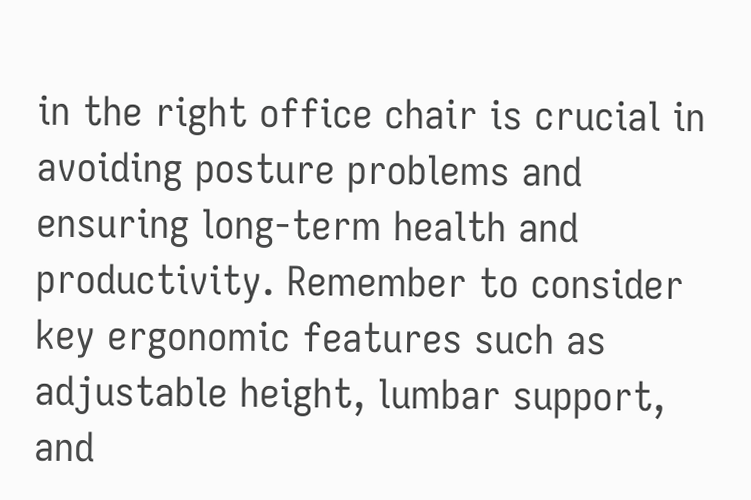in the right office chair is crucial in avoiding posture problems and ensuring long-term health and productivity. Remember to consider key ergonomic features such as adjustable height, lumbar support, and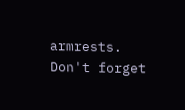armrests. Don't forget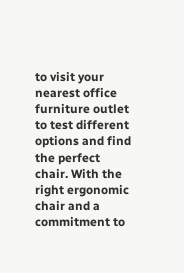to visit your nearest office furniture outlet to test different options and find the perfect chair. With the right ergonomic chair and a commitment to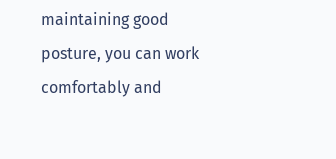maintaining good posture, you can work comfortably and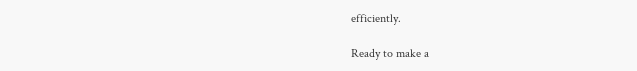efficiently.

Ready to make a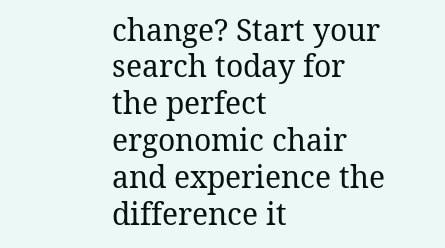change? Start your search today for the perfect ergonomic chair and experience the difference it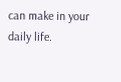can make in your daily life.